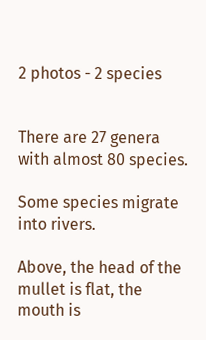2 photos - 2 species


There are 27 genera with almost 80 species.

Some species migrate into rivers.

Above, the head of the mullet is flat, the mouth is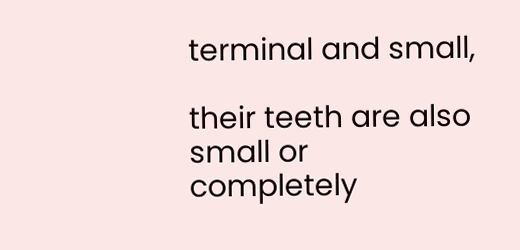terminal and small,

their teeth are also small or completely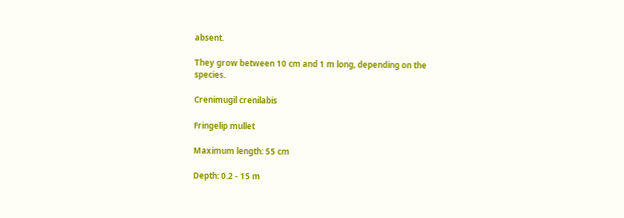absent.

They grow between 10 cm and 1 m long, depending on the species.

Crenimugil crenilabis

Fringelip mullet

Maximum length: 55 cm

Depth: 0.2 - 15 m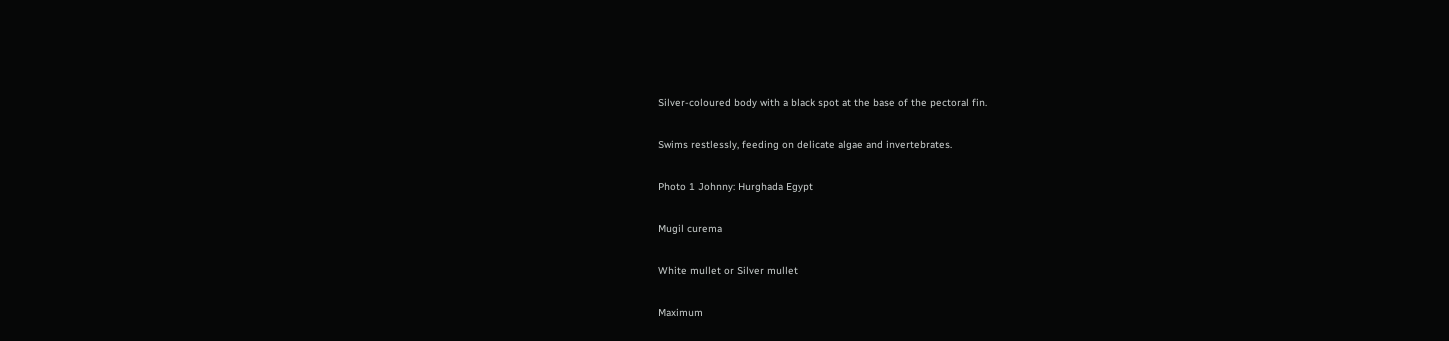Silver-coloured body with a black spot at the base of the pectoral fin.

Swims restlessly, feeding on delicate algae and invertebrates.

Photo 1 Johnny: Hurghada Egypt

Mugil curema

White mullet or Silver mullet

Maximum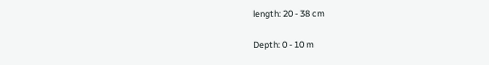length: 20 - 38 cm

Depth: 0 - 10 m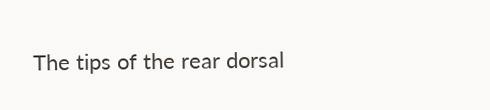The tips of the rear dorsal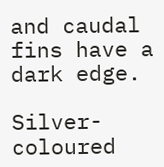and caudal fins have a dark edge.

Silver-coloured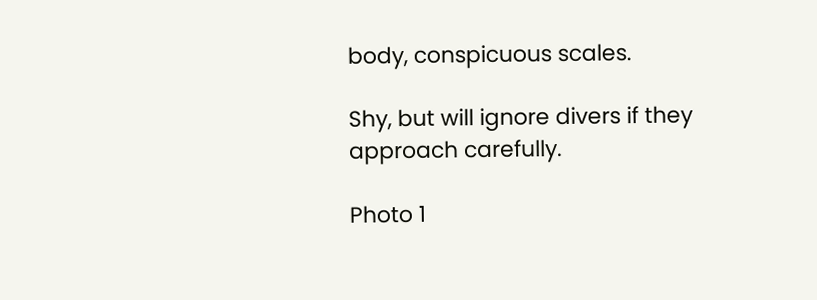body, conspicuous scales.

Shy, but will ignore divers if they approach carefully.

Photo 1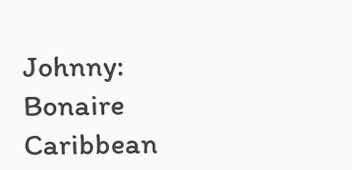Johnny: Bonaire Caribbean